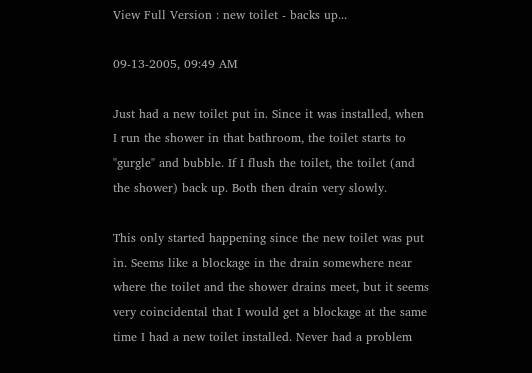View Full Version : new toilet - backs up...

09-13-2005, 09:49 AM

Just had a new toilet put in. Since it was installed, when I run the shower in that bathroom, the toilet starts to "gurgle" and bubble. If I flush the toilet, the toilet (and the shower) back up. Both then drain very slowly.

This only started happening since the new toilet was put in. Seems like a blockage in the drain somewhere near where the toilet and the shower drains meet, but it seems very coincidental that I would get a blockage at the same time I had a new toilet installed. Never had a problem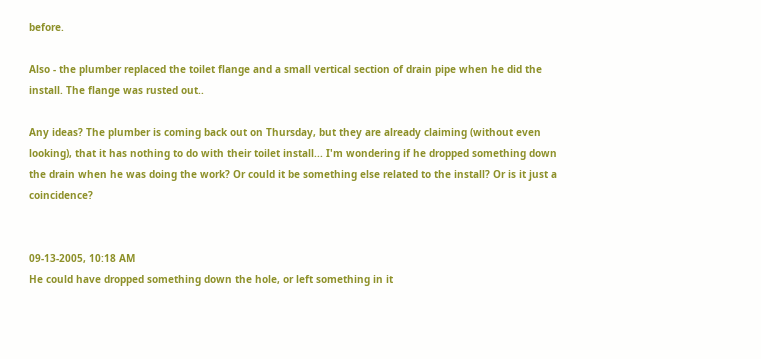before.

Also - the plumber replaced the toilet flange and a small vertical section of drain pipe when he did the install. The flange was rusted out..

Any ideas? The plumber is coming back out on Thursday, but they are already claiming (without even looking), that it has nothing to do with their toilet install... I'm wondering if he dropped something down the drain when he was doing the work? Or could it be something else related to the install? Or is it just a coincidence?


09-13-2005, 10:18 AM
He could have dropped something down the hole, or left something in it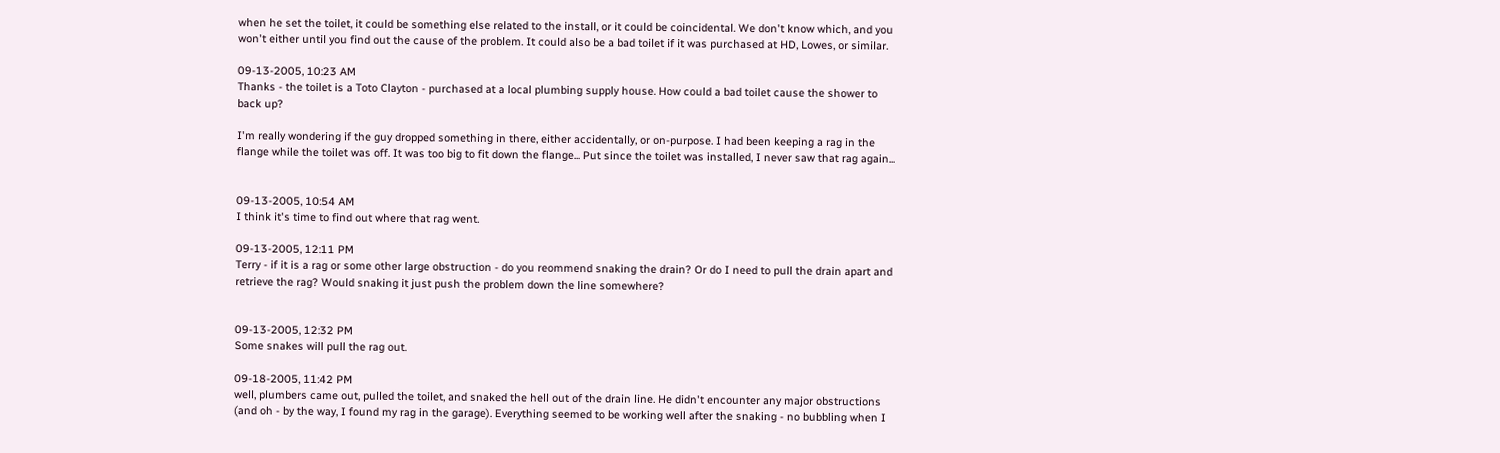when he set the toilet, it could be something else related to the install, or it could be coincidental. We don't know which, and you won't either until you find out the cause of the problem. It could also be a bad toilet if it was purchased at HD, Lowes, or similar.

09-13-2005, 10:23 AM
Thanks - the toilet is a Toto Clayton - purchased at a local plumbing supply house. How could a bad toilet cause the shower to back up?

I'm really wondering if the guy dropped something in there, either accidentally, or on-purpose. I had been keeping a rag in the flange while the toilet was off. It was too big to fit down the flange... Put since the toilet was installed, I never saw that rag again...


09-13-2005, 10:54 AM
I think it's time to find out where that rag went.

09-13-2005, 12:11 PM
Terry - if it is a rag or some other large obstruction - do you reommend snaking the drain? Or do I need to pull the drain apart and retrieve the rag? Would snaking it just push the problem down the line somewhere?


09-13-2005, 12:32 PM
Some snakes will pull the rag out.

09-18-2005, 11:42 PM
well, plumbers came out, pulled the toilet, and snaked the hell out of the drain line. He didn't encounter any major obstructions (and oh - by the way, I found my rag in the garage). Everything seemed to be working well after the snaking - no bubbling when I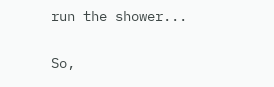run the shower...

So,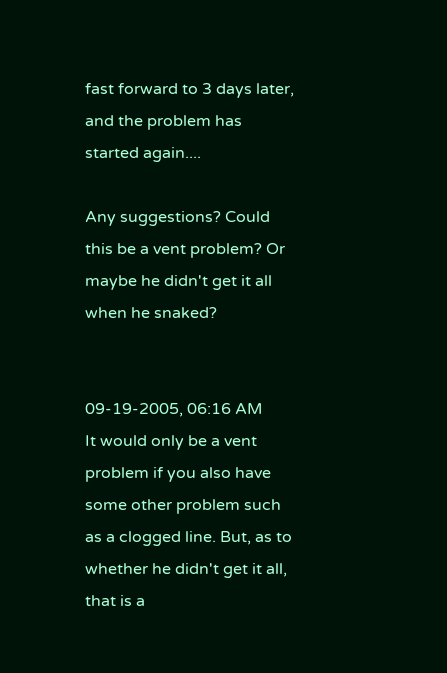fast forward to 3 days later, and the problem has started again....

Any suggestions? Could this be a vent problem? Or maybe he didn't get it all when he snaked?


09-19-2005, 06:16 AM
It would only be a vent problem if you also have some other problem such as a clogged line. But, as to whether he didn't get it all, that is a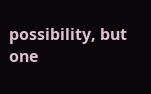possibility, but one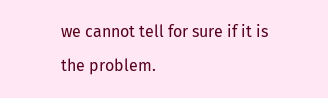we cannot tell for sure if it is the problem.